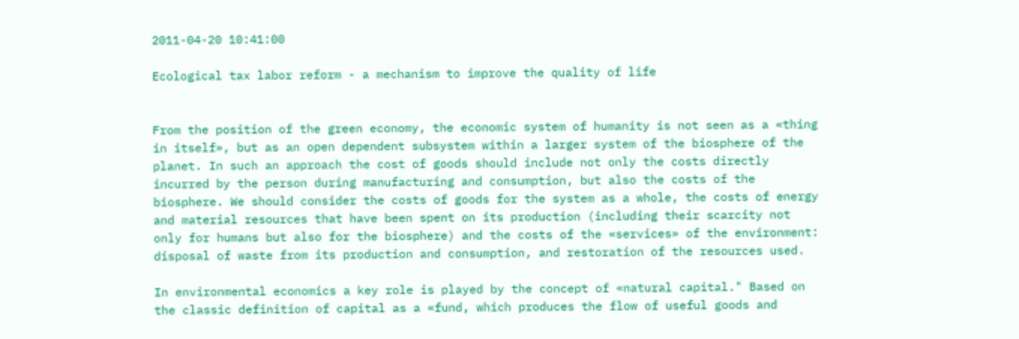2011-04-20 10:41:00

Ecological tax labor reform - a mechanism to improve the quality of life


From the position of the green economy, the economic system of humanity is not seen as a «thing in itself», but as an open dependent subsystem within a larger system of the biosphere of the planet. In such an approach the cost of goods should include not only the costs directly incurred by the person during manufacturing and consumption, but also the costs of the biosphere. We should consider the costs of goods for the system as a whole, the costs of energy and material resources that have been spent on its production (including their scarcity not only for humans but also for the biosphere) and the costs of the «services» of the environment: disposal of waste from its production and consumption, and restoration of the resources used.

In environmental economics a key role is played by the concept of «natural capital." Based on the classic definition of capital as a «fund, which produces the flow of useful goods and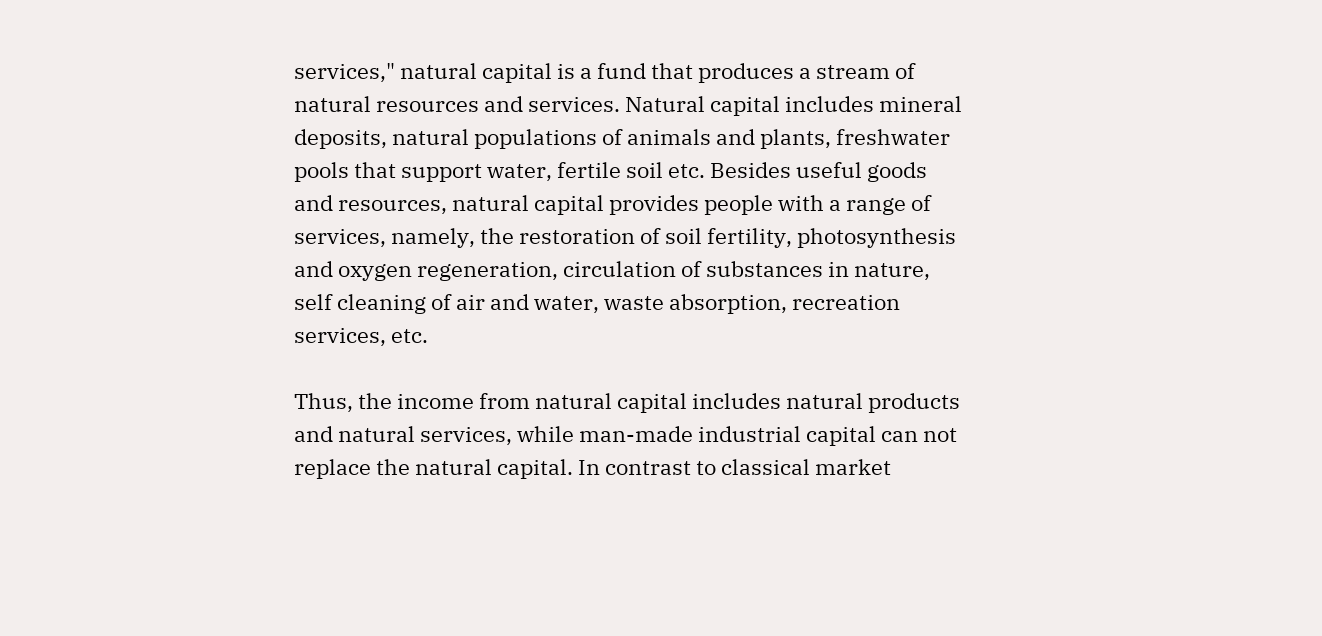services," natural capital is a fund that produces a stream of natural resources and services. Natural capital includes mineral deposits, natural populations of animals and plants, freshwater pools that support water, fertile soil etc. Besides useful goods and resources, natural capital provides people with a range of services, namely, the restoration of soil fertility, photosynthesis and oxygen regeneration, circulation of substances in nature, self cleaning of air and water, waste absorption, recreation services, etc.

Thus, the income from natural capital includes natural products and natural services, while man-made industrial capital can not replace the natural capital. In contrast to classical market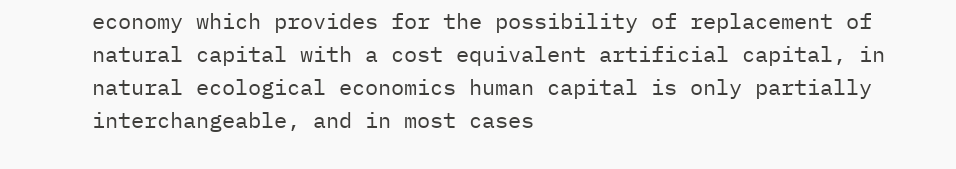economy which provides for the possibility of replacement of natural capital with a cost equivalent artificial capital, in natural ecological economics human capital is only partially interchangeable, and in most cases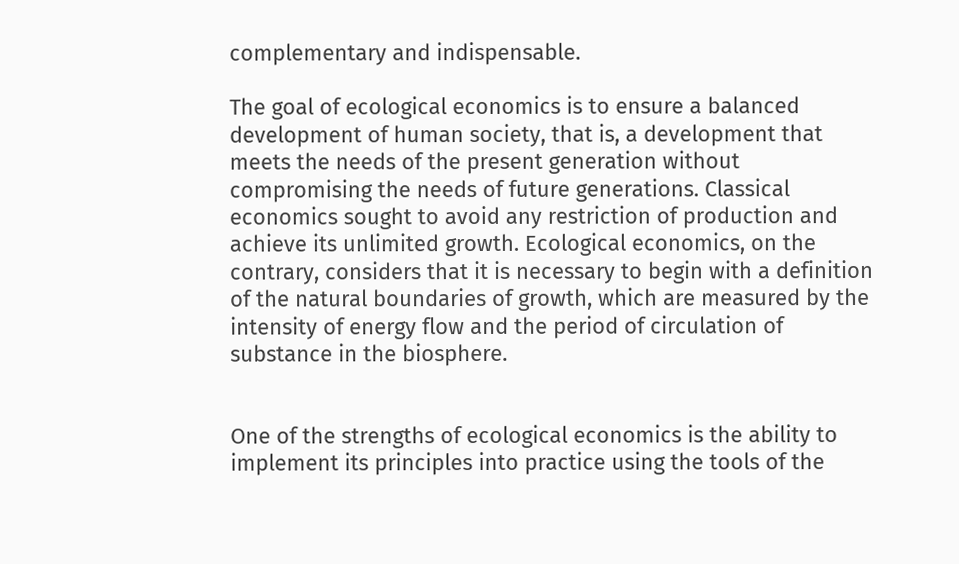complementary and indispensable.

The goal of ecological economics is to ensure a balanced development of human society, that is, a development that meets the needs of the present generation without compromising the needs of future generations. Classical economics sought to avoid any restriction of production and achieve its unlimited growth. Ecological economics, on the contrary, considers that it is necessary to begin with a definition of the natural boundaries of growth, which are measured by the intensity of energy flow and the period of circulation of substance in the biosphere.


One of the strengths of ecological economics is the ability to implement its principles into practice using the tools of the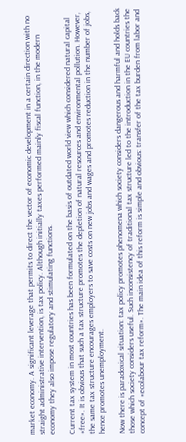market economy. A significant leverage that permits to direct the vector of economic development in a certain direction with no straight administrative intervention, is tax policy. Although initially taxes performed mainly fiscal function, in the modern economy they also impose regulatory and stimulating functions.

Current tax system in most countries has been formulated on the basis of outdated world view which considered natural capital «free». It is obvious that such a tax structure promotes the depletion of natural resources and environmental pollution. However, the same tax structure encourages employers to save costs on new jobs and wages and promotes reduction in the number of jobs, hence promotes unemployment.

Now there is paradoxical situation: tax policy promotes phenomena which society considers dangerous and harmful and holds back those which society considers useful. Such inconsistency of traditional tax structure led to the introduction in the EU countries the concept of «ecolabour tax reform». The main idea of this reform is simple and obvious: transfer of the tax burden from labor and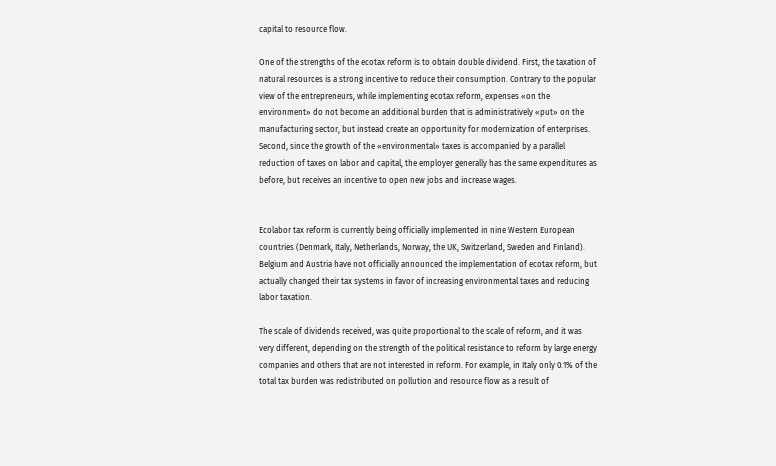capital to resource flow.

One of the strengths of the ecotax reform is to obtain double dividend. First, the taxation of natural resources is a strong incentive to reduce their consumption. Contrary to the popular view of the entrepreneurs, while implementing ecotax reform, expenses «on the environment» do not become an additional burden that is administratively «put» on the manufacturing sector, but instead create an opportunity for modernization of enterprises. Second, since the growth of the «environmental» taxes is accompanied by a parallel reduction of taxes on labor and capital, the employer generally has the same expenditures as before, but receives an incentive to open new jobs and increase wages.


Ecolabor tax reform is currently being officially implemented in nine Western European countries (Denmark, Italy, Netherlands, Norway, the UK, Switzerland, Sweden and Finland). Belgium and Austria have not officially announced the implementation of ecotax reform, but actually changed their tax systems in favor of increasing environmental taxes and reducing labor taxation.

The scale of dividends received, was quite proportional to the scale of reform, and it was very different, depending on the strength of the political resistance to reform by large energy companies and others that are not interested in reform. For example, in Italy only 0.1% of the total tax burden was redistributed on pollution and resource flow as a result of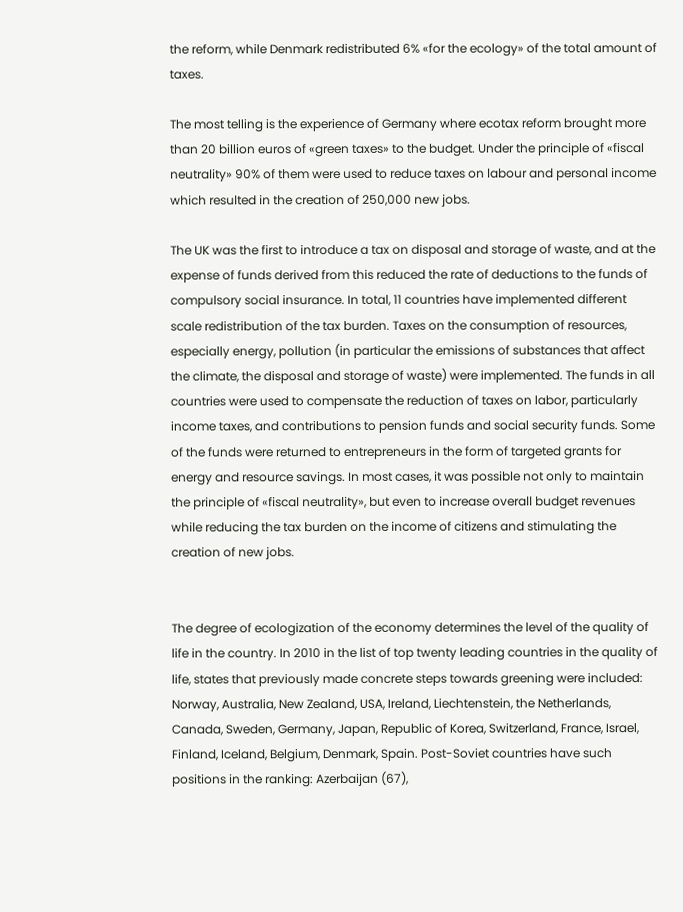the reform, while Denmark redistributed 6% «for the ecology» of the total amount of taxes.

The most telling is the experience of Germany where ecotax reform brought more than 20 billion euros of «green taxes» to the budget. Under the principle of «fiscal neutrality» 90% of them were used to reduce taxes on labour and personal income which resulted in the creation of 250,000 new jobs.

The UK was the first to introduce a tax on disposal and storage of waste, and at the expense of funds derived from this reduced the rate of deductions to the funds of compulsory social insurance. In total, 11 countries have implemented different scale redistribution of the tax burden. Taxes on the consumption of resources, especially energy, pollution (in particular the emissions of substances that affect the climate, the disposal and storage of waste) were implemented. The funds in all countries were used to compensate the reduction of taxes on labor, particularly income taxes, and contributions to pension funds and social security funds. Some of the funds were returned to entrepreneurs in the form of targeted grants for energy and resource savings. In most cases, it was possible not only to maintain the principle of «fiscal neutrality», but even to increase overall budget revenues while reducing the tax burden on the income of citizens and stimulating the creation of new jobs.


The degree of ecologization of the economy determines the level of the quality of life in the country. In 2010 in the list of top twenty leading countries in the quality of life, states that previously made concrete steps towards greening were included: Norway, Australia, New Zealand, USA, Ireland, Liechtenstein, the Netherlands, Canada, Sweden, Germany, Japan, Republic of Korea, Switzerland, France, Israel, Finland, Iceland, Belgium, Denmark, Spain. Post-Soviet countries have such positions in the ranking: Azerbaijan (67),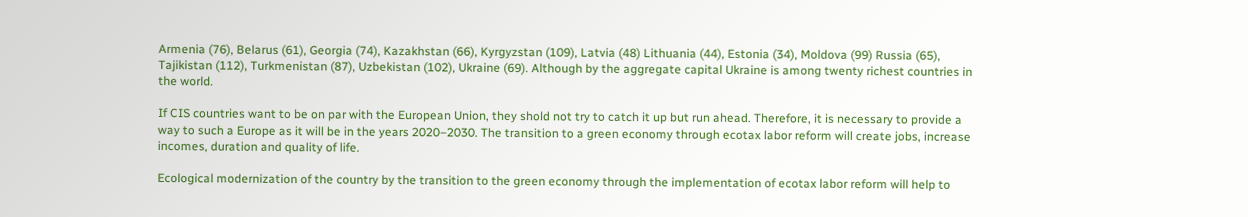Armenia (76), Belarus (61), Georgia (74), Kazakhstan (66), Kyrgyzstan (109), Latvia (48) Lithuania (44), Estonia (34), Moldova (99) Russia (65), Tajikistan (112), Turkmenistan (87), Uzbekistan (102), Ukraine (69). Although by the aggregate capital Ukraine is among twenty richest countries in the world.

If CIS countries want to be on par with the European Union, they shold not try to catch it up but run ahead. Therefore, it is necessary to provide a way to such a Europe as it will be in the years 2020–2030. The transition to a green economy through ecotax labor reform will create jobs, increase incomes, duration and quality of life.

Ecological modernization of the country by the transition to the green economy through the implementation of ecotax labor reform will help to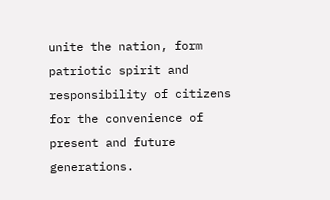unite the nation, form patriotic spirit and responsibility of citizens for the convenience of present and future generations.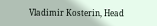Vladimir Kosterin, Head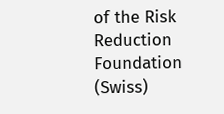of the Risk Reduction Foundation (Swiss)